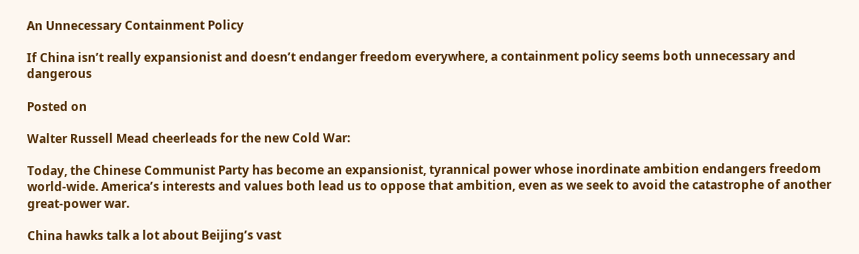An Unnecessary Containment Policy

If China isn’t really expansionist and doesn’t endanger freedom everywhere, a containment policy seems both unnecessary and dangerous

Posted on

Walter Russell Mead cheerleads for the new Cold War:

Today, the Chinese Communist Party has become an expansionist, tyrannical power whose inordinate ambition endangers freedom world-wide. America’s interests and values both lead us to oppose that ambition, even as we seek to avoid the catastrophe of another great-power war.

China hawks talk a lot about Beijing’s vast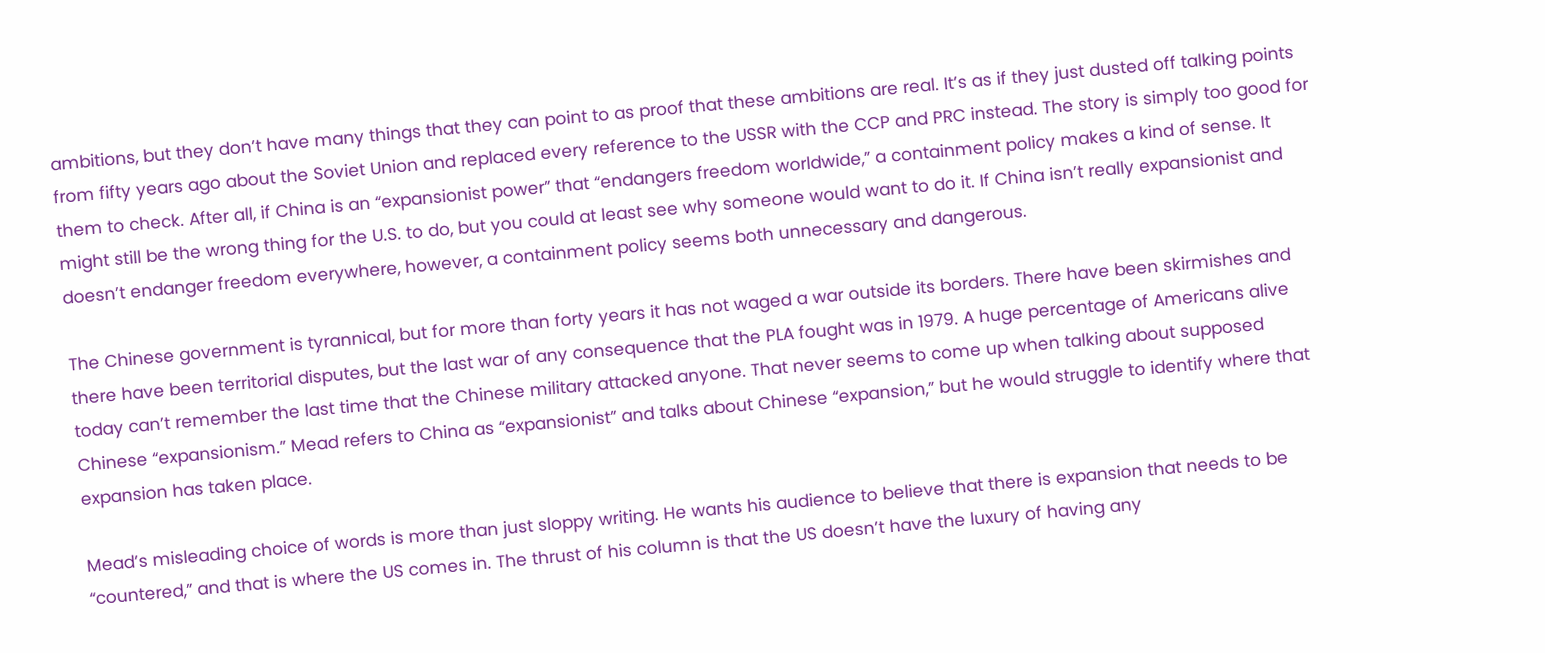ambitions, but they don’t have many things that they can point to as proof that these ambitions are real. It’s as if they just dusted off talking points from fifty years ago about the Soviet Union and replaced every reference to the USSR with the CCP and PRC instead. The story is simply too good for them to check. After all, if China is an “expansionist power” that “endangers freedom worldwide,” a containment policy makes a kind of sense. It might still be the wrong thing for the U.S. to do, but you could at least see why someone would want to do it. If China isn’t really expansionist and doesn’t endanger freedom everywhere, however, a containment policy seems both unnecessary and dangerous.

The Chinese government is tyrannical, but for more than forty years it has not waged a war outside its borders. There have been skirmishes and there have been territorial disputes, but the last war of any consequence that the PLA fought was in 1979. A huge percentage of Americans alive today can’t remember the last time that the Chinese military attacked anyone. That never seems to come up when talking about supposed Chinese “expansionism.” Mead refers to China as “expansionist” and talks about Chinese “expansion,” but he would struggle to identify where that expansion has taken place.

Mead’s misleading choice of words is more than just sloppy writing. He wants his audience to believe that there is expansion that needs to be “countered,” and that is where the US comes in. The thrust of his column is that the US doesn’t have the luxury of having any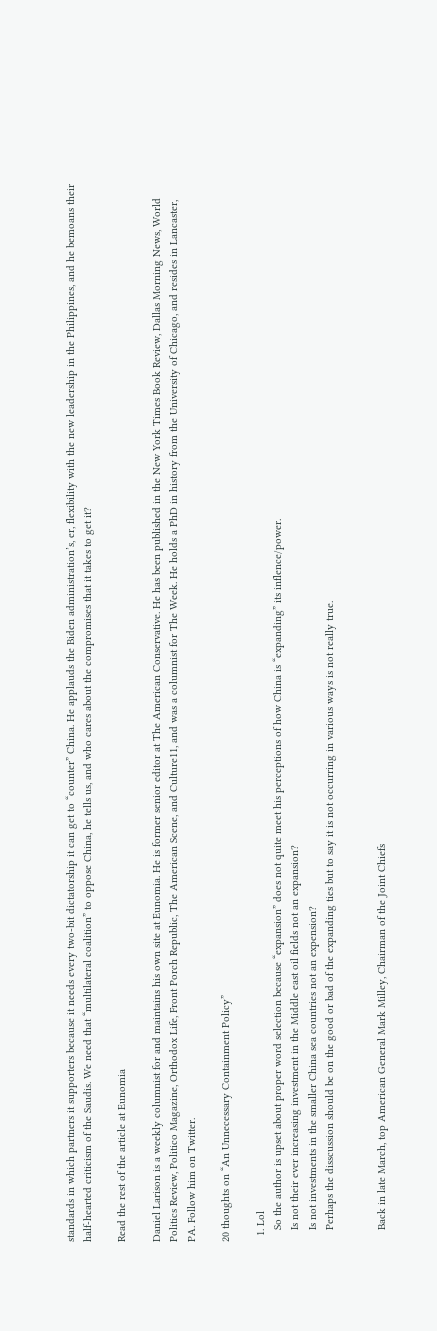standards in which partners it supporters because it needs every two-bit dictatorship it can get to “counter” China. He applauds the Biden administration’s, er, flexibility with the new leadership in the Philippines, and he bemoans their half-hearted criticism of the Saudis. We need that “multilateral coalition” to oppose China, he tells us, and who cares about the compromises that it takes to get it?

Read the rest of the article at Eunomia

Daniel Larison is a weekly columnist for and maintains his own site at Eunomia. He is former senior editor at The American Conservative. He has been published in the New York Times Book Review, Dallas Morning News, World Politics Review, Politico Magazine, Orthodox Life, Front Porch Republic, The American Scene, and Culture11, and was a columnist for The Week. He holds a PhD in history from the University of Chicago, and resides in Lancaster, PA. Follow him on Twitter.

20 thoughts on “An Unnecessary Containment Policy”

  1. Lol
    So the author is upset about proper word selection because “expansion” does not quite meet his perceptions of how China is “expanding” its inflence/power.
    Is not their ever increasing investment in the Middle east oil fields not an expansion?
    Is not investments in the smaller China sea countries not an expension?
    Perhaps the disscussion should be on the good or bad of the expanding ties but to say it is not occurring in various ways is not really true.


    Back in late March, top American General Mark Milley, Chairman of the Joint Chiefs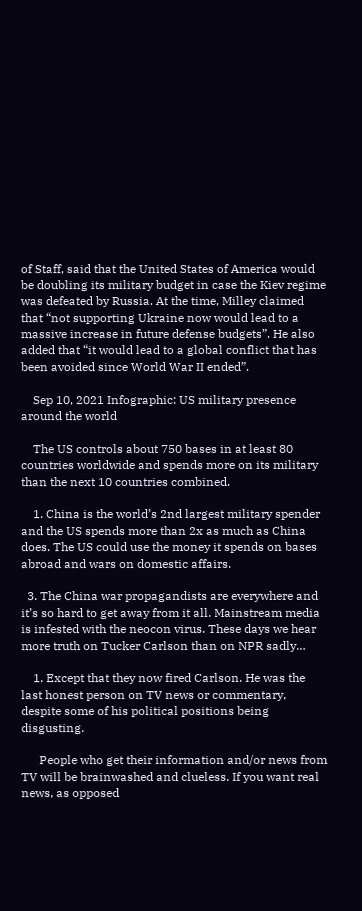of Staff, said that the United States of America would be doubling its military budget in case the Kiev regime was defeated by Russia. At the time, Milley claimed that “not supporting Ukraine now would lead to a massive increase in future defense budgets”. He also added that “it would lead to a global conflict that has been avoided since World War II ended”.

    Sep 10, 2021 Infographic: US military presence around the world

    The US controls about 750 bases in at least 80 countries worldwide and spends more on its military than the next 10 countries combined.

    1. China is the world’s 2nd largest military spender and the US spends more than 2x as much as China does. The US could use the money it spends on bases abroad and wars on domestic affairs.

  3. The China war propagandists are everywhere and it’s so hard to get away from it all. Mainstream media is infested with the neocon virus. These days we hear more truth on Tucker Carlson than on NPR sadly…

    1. Except that they now fired Carlson. He was the last honest person on TV news or commentary, despite some of his political positions being disgusting.

      People who get their information and/or news from TV will be brainwashed and clueless. If you want real news, as opposed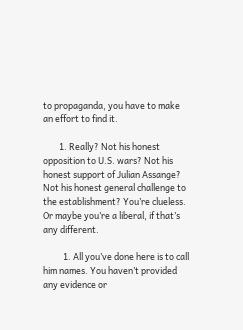to propaganda, you have to make an effort to find it.

        1. Really? Not his honest opposition to U.S. wars? Not his honest support of Julian Assange? Not his honest general challenge to the establishment? You’re clueless. Or maybe you’re a liberal, if that’s any different.

          1. All you’ve done here is to call him names. You haven’t provided any evidence or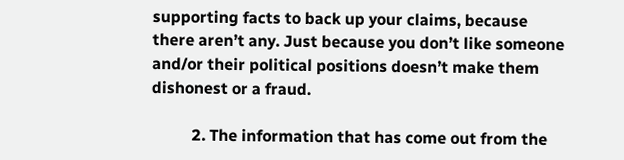supporting facts to back up your claims, because there aren’t any. Just because you don’t like someone and/or their political positions doesn’t make them dishonest or a fraud.

          2. The information that has come out from the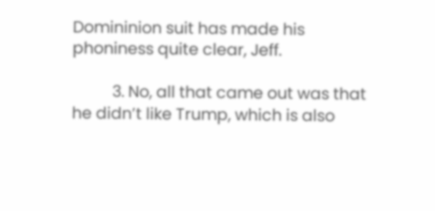Domininion suit has made his phoniness quite clear, Jeff.

          3. No, all that came out was that he didn’t like Trump, which is also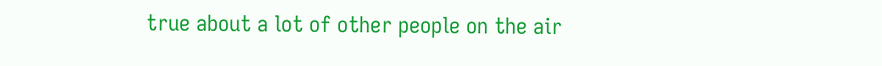true about a lot of other people on the air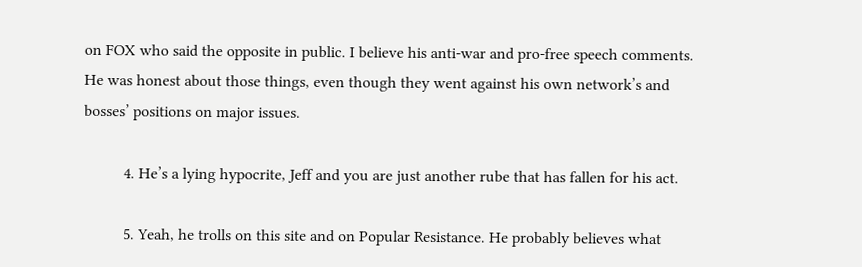on FOX who said the opposite in public. I believe his anti-war and pro-free speech comments. He was honest about those things, even though they went against his own network’s and bosses’ positions on major issues.

          4. He’s a lying hypocrite, Jeff and you are just another rube that has fallen for his act.

          5. Yeah, he trolls on this site and on Popular Resistance. He probably believes what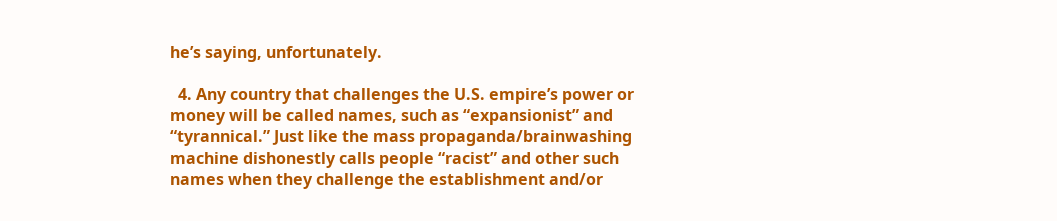he’s saying, unfortunately.

  4. Any country that challenges the U.S. empire’s power or money will be called names, such as “expansionist” and “tyrannical.” Just like the mass propaganda/brainwashing machine dishonestly calls people “racist” and other such names when they challenge the establishment and/or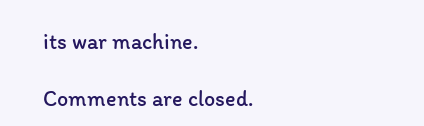its war machine.

Comments are closed.